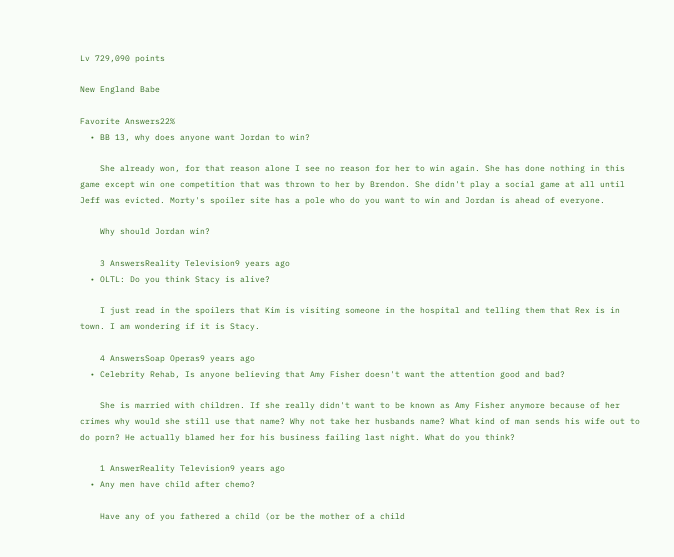Lv 729,090 points

New England Babe

Favorite Answers22%
  • BB 13, why does anyone want Jordan to win?

    She already won, for that reason alone I see no reason for her to win again. She has done nothing in this game except win one competition that was thrown to her by Brendon. She didn't play a social game at all until Jeff was evicted. Morty's spoiler site has a pole who do you want to win and Jordan is ahead of everyone.

    Why should Jordan win?

    3 AnswersReality Television9 years ago
  • OLTL: Do you think Stacy is alive?

    I just read in the spoilers that Kim is visiting someone in the hospital and telling them that Rex is in town. I am wondering if it is Stacy.

    4 AnswersSoap Operas9 years ago
  • Celebrity Rehab, Is anyone believing that Amy Fisher doesn't want the attention good and bad?

    She is married with children. If she really didn't want to be known as Amy Fisher anymore because of her crimes why would she still use that name? Why not take her husbands name? What kind of man sends his wife out to do porn? He actually blamed her for his business failing last night. What do you think?

    1 AnswerReality Television9 years ago
  • Any men have child after chemo?

    Have any of you fathered a child (or be the mother of a child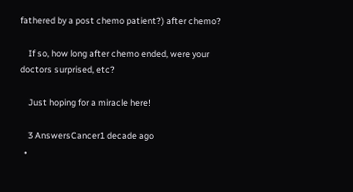fathered by a post chemo patient?) after chemo?

    If so, how long after chemo ended, were your doctors surprised, etc?

    Just hoping for a miracle here!

    3 AnswersCancer1 decade ago
  •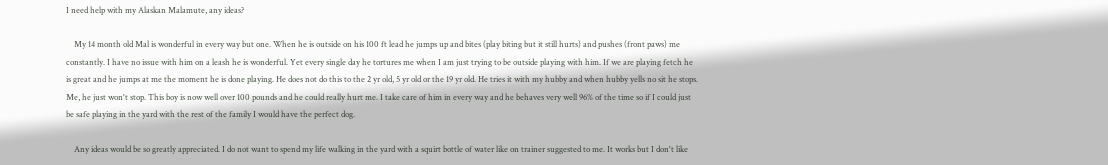I need help with my Alaskan Malamute, any ideas?

    My 14 month old Mal is wonderful in every way but one. When he is outside on his 100 ft lead he jumps up and bites (play biting but it still hurts) and pushes (front paws) me constantly. I have no issue with him on a leash he is wonderful. Yet every single day he tortures me when I am just trying to be outside playing with him. If we are playing fetch he is great and he jumps at me the moment he is done playing. He does not do this to the 2 yr old, 5 yr old or the 19 yr old. He tries it with my hubby and when hubby yells no sit he stops. Me, he just won't stop. This boy is now well over 100 pounds and he could really hurt me. I take care of him in every way and he behaves very well 96% of the time so if I could just be safe playing in the yard with the rest of the family I would have the perfect dog.

    Any ideas would be so greatly appreciated. I do not want to spend my life walking in the yard with a squirt bottle of water like on trainer suggested to me. It works but I don't like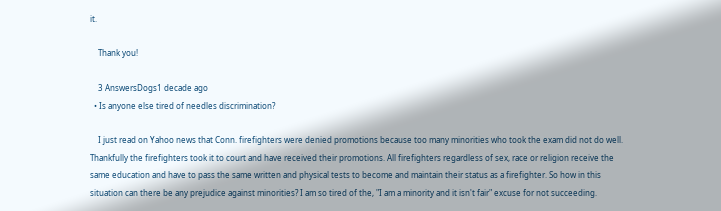it.

    Thank you!

    3 AnswersDogs1 decade ago
  • Is anyone else tired of needles discrimination?

    I just read on Yahoo news that Conn. firefighters were denied promotions because too many minorities who took the exam did not do well. Thankfully the firefighters took it to court and have received their promotions. All firefighters regardless of sex, race or religion receive the same education and have to pass the same written and physical tests to become and maintain their status as a firefighter. So how in this situation can there be any prejudice against minorities? I am so tired of the, "I am a minority and it isn't fair" excuse for not succeeding.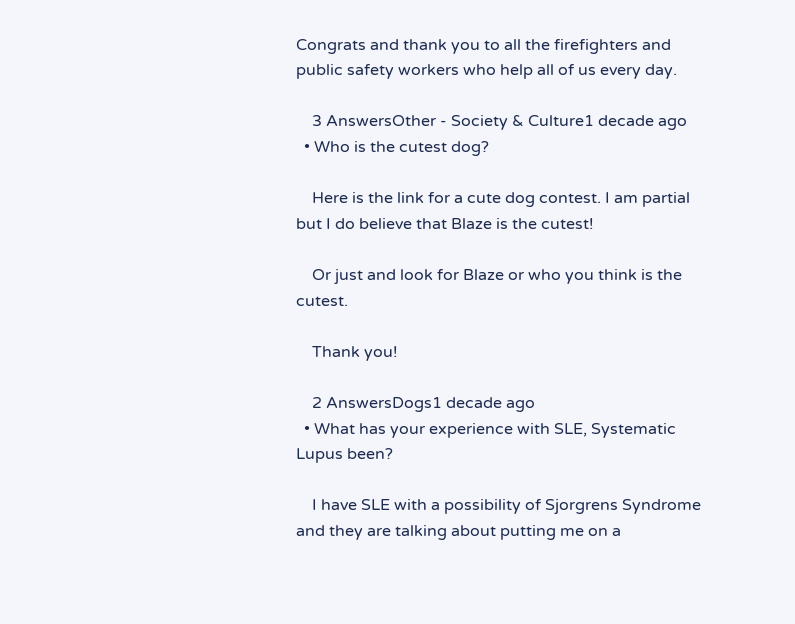Congrats and thank you to all the firefighters and public safety workers who help all of us every day.

    3 AnswersOther - Society & Culture1 decade ago
  • Who is the cutest dog?

    Here is the link for a cute dog contest. I am partial but I do believe that Blaze is the cutest!

    Or just and look for Blaze or who you think is the cutest.

    Thank you!

    2 AnswersDogs1 decade ago
  • What has your experience with SLE, Systematic Lupus been?

    I have SLE with a possibility of Sjorgrens Syndrome and they are talking about putting me on a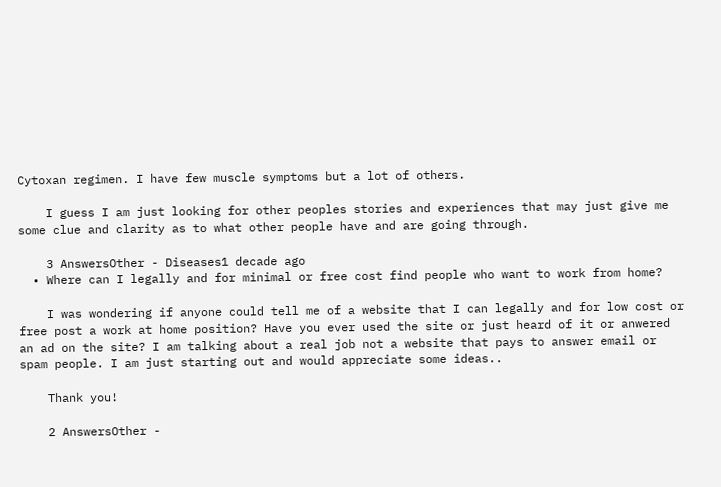Cytoxan regimen. I have few muscle symptoms but a lot of others.

    I guess I am just looking for other peoples stories and experiences that may just give me some clue and clarity as to what other people have and are going through.

    3 AnswersOther - Diseases1 decade ago
  • Where can I legally and for minimal or free cost find people who want to work from home?

    I was wondering if anyone could tell me of a website that I can legally and for low cost or free post a work at home position? Have you ever used the site or just heard of it or anwered an ad on the site? I am talking about a real job not a website that pays to answer email or spam people. I am just starting out and would appreciate some ideas..

    Thank you!

    2 AnswersOther -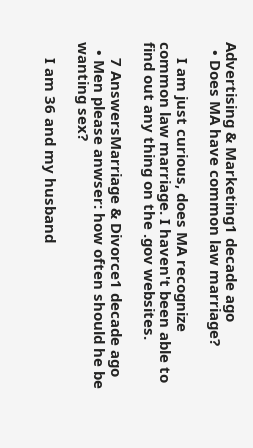Advertising & Marketing1 decade ago
  • Does MA have common law marriage?

    I am just curious, does MA recognize common law marriage. I haven't been able to find out any thing on the .gov websites.

    7 AnswersMarriage & Divorce1 decade ago
  • Men please anwser: how often should he be wanting sex?

    I am 36 and my husband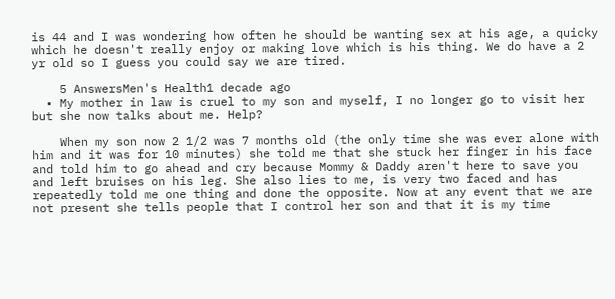is 44 and I was wondering how often he should be wanting sex at his age, a quicky which he doesn't really enjoy or making love which is his thing. We do have a 2 yr old so I guess you could say we are tired.

    5 AnswersMen's Health1 decade ago
  • My mother in law is cruel to my son and myself, I no longer go to visit her but she now talks about me. Help?

    When my son now 2 1/2 was 7 months old (the only time she was ever alone with him and it was for 10 minutes) she told me that she stuck her finger in his face and told him to go ahead and cry because Mommy & Daddy aren't here to save you and left bruises on his leg. She also lies to me, is very two faced and has repeatedly told me one thing and done the opposite. Now at any event that we are not present she tells people that I control her son and that it is my time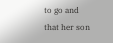to go and that her son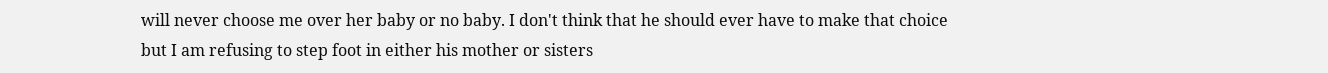will never choose me over her baby or no baby. I don't think that he should ever have to make that choice but I am refusing to step foot in either his mother or sisters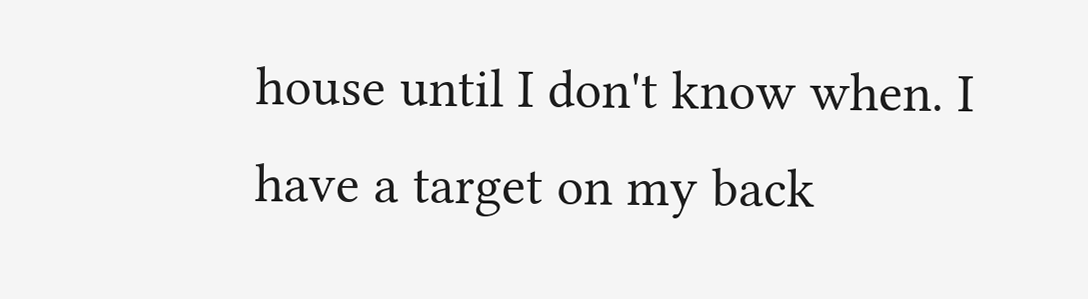house until I don't know when. I have a target on my back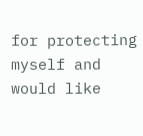for protecting myself and would like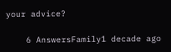your advice?

    6 AnswersFamily1 decade ago